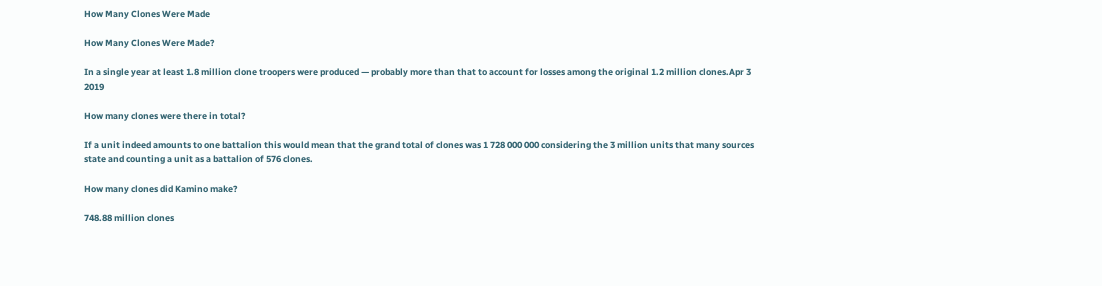How Many Clones Were Made

How Many Clones Were Made?

In a single year at least 1.8 million clone troopers were produced — probably more than that to account for losses among the original 1.2 million clones.Apr 3 2019

How many clones were there in total?

If a unit indeed amounts to one battalion this would mean that the grand total of clones was 1 728 000 000 considering the 3 million units that many sources state and counting a unit as a battalion of 576 clones.

How many clones did Kamino make?

748.88 million clones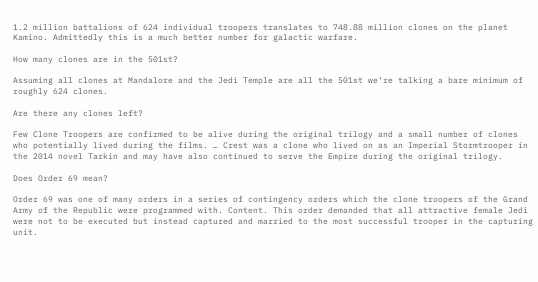1.2 million battalions of 624 individual troopers translates to 748.88 million clones on the planet Kamino. Admittedly this is a much better number for galactic warfare.

How many clones are in the 501st?

Assuming all clones at Mandalore and the Jedi Temple are all the 501st we’re talking a bare minimum of roughly 624 clones.

Are there any clones left?

Few Clone Troopers are confirmed to be alive during the original trilogy and a small number of clones who potentially lived during the films. … Crest was a clone who lived on as an Imperial Stormtrooper in the 2014 novel Tarkin and may have also continued to serve the Empire during the original trilogy.

Does Order 69 mean?

Order 69 was one of many orders in a series of contingency orders which the clone troopers of the Grand Army of the Republic were programmed with. Content. This order demanded that all attractive female Jedi were not to be executed but instead captured and married to the most successful trooper in the capturing unit.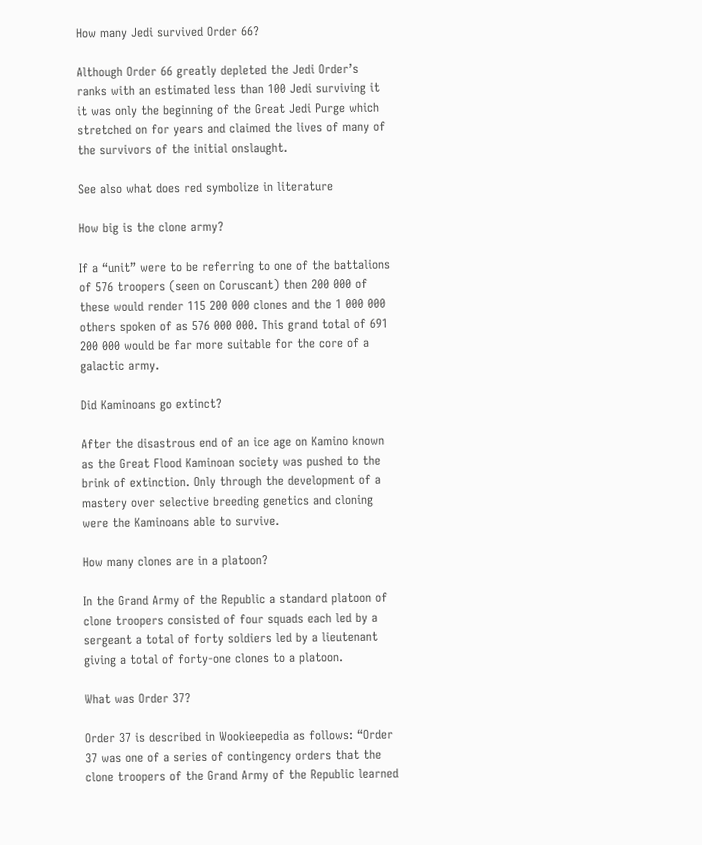How many Jedi survived Order 66?

Although Order 66 greatly depleted the Jedi Order’s ranks with an estimated less than 100 Jedi surviving it it was only the beginning of the Great Jedi Purge which stretched on for years and claimed the lives of many of the survivors of the initial onslaught.

See also what does red symbolize in literature

How big is the clone army?

If a “unit” were to be referring to one of the battalions of 576 troopers (seen on Coruscant) then 200 000 of these would render 115 200 000 clones and the 1 000 000 others spoken of as 576 000 000. This grand total of 691 200 000 would be far more suitable for the core of a galactic army.

Did Kaminoans go extinct?

After the disastrous end of an ice age on Kamino known as the Great Flood Kaminoan society was pushed to the brink of extinction. Only through the development of a mastery over selective breeding genetics and cloning were the Kaminoans able to survive.

How many clones are in a platoon?

In the Grand Army of the Republic a standard platoon of clone troopers consisted of four squads each led by a sergeant a total of forty soldiers led by a lieutenant giving a total of forty-one clones to a platoon.

What was Order 37?

Order 37 is described in Wookieepedia as follows: “Order 37 was one of a series of contingency orders that the clone troopers of the Grand Army of the Republic learned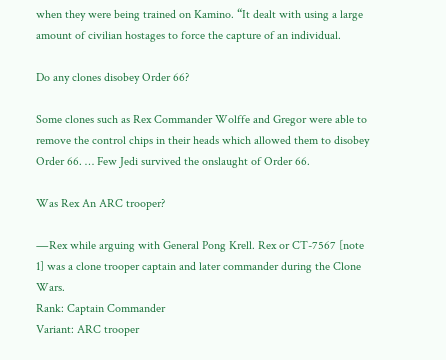when they were being trained on Kamino. “It dealt with using a large amount of civilian hostages to force the capture of an individual.

Do any clones disobey Order 66?

Some clones such as Rex Commander Wolffe and Gregor were able to remove the control chips in their heads which allowed them to disobey Order 66. … Few Jedi survived the onslaught of Order 66.

Was Rex An ARC trooper?

―Rex while arguing with General Pong Krell. Rex or CT-7567 [note 1] was a clone trooper captain and later commander during the Clone Wars.
Rank: Captain Commander
Variant: ARC trooper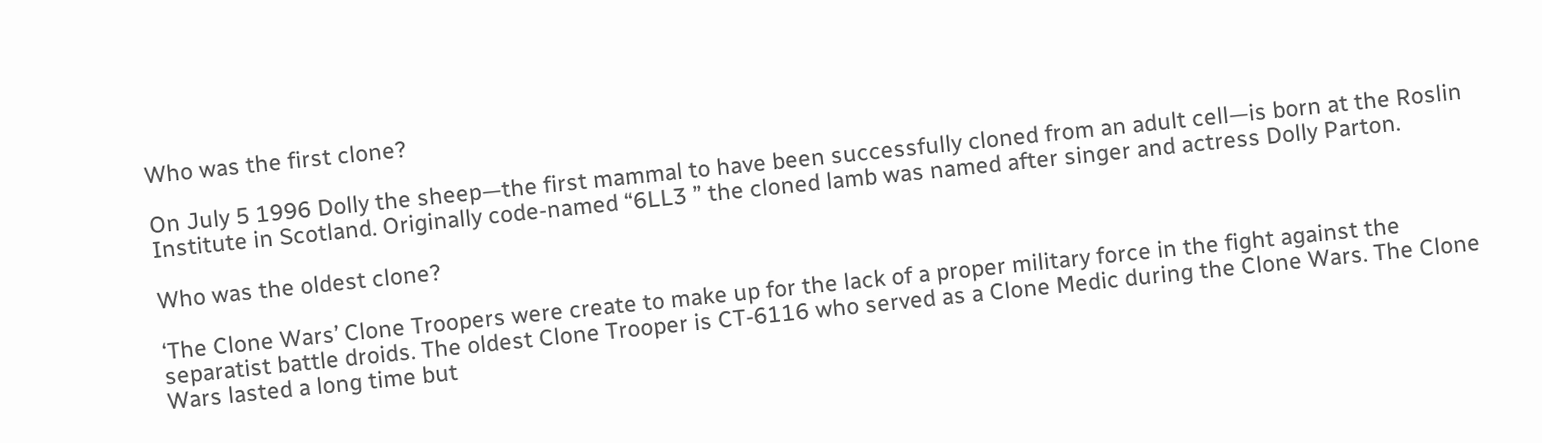Who was the first clone?

On July 5 1996 Dolly the sheep—the first mammal to have been successfully cloned from an adult cell—is born at the Roslin Institute in Scotland. Originally code-named “6LL3 ” the cloned lamb was named after singer and actress Dolly Parton.

Who was the oldest clone?

‘The Clone Wars’ Clone Troopers were create to make up for the lack of a proper military force in the fight against the separatist battle droids. The oldest Clone Trooper is CT-6116 who served as a Clone Medic during the Clone Wars. The Clone Wars lasted a long time but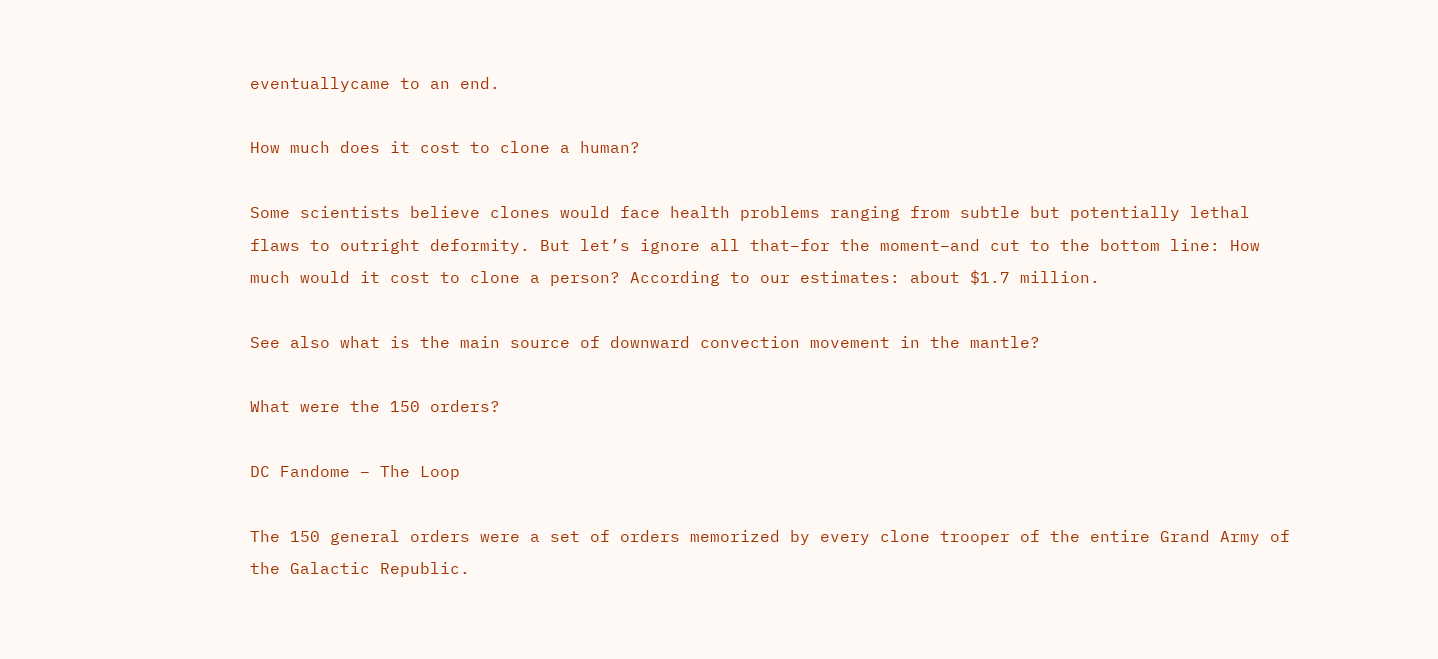eventuallycame to an end.

How much does it cost to clone a human?

Some scientists believe clones would face health problems ranging from subtle but potentially lethal flaws to outright deformity. But let’s ignore all that–for the moment–and cut to the bottom line: How much would it cost to clone a person? According to our estimates: about $1.7 million.

See also what is the main source of downward convection movement in the mantle?

What were the 150 orders?

DC Fandome – The Loop

The 150 general orders were a set of orders memorized by every clone trooper of the entire Grand Army of the Galactic Republic.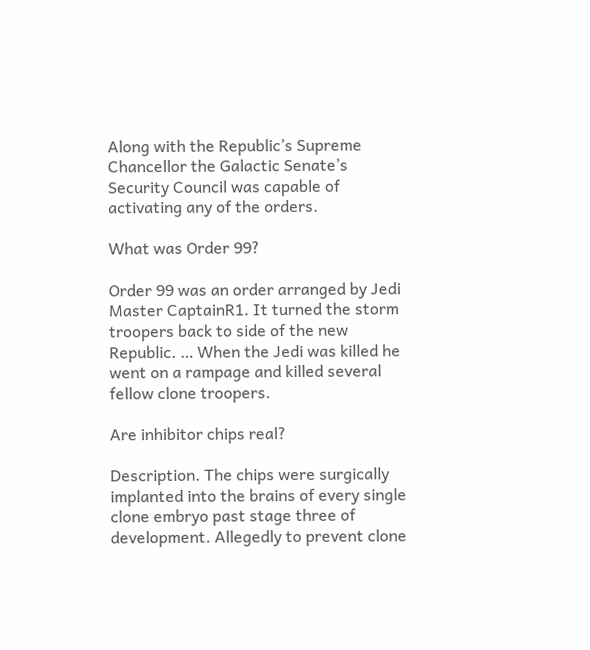Along with the Republic’s Supreme Chancellor the Galactic Senate’s Security Council was capable of activating any of the orders.

What was Order 99?

Order 99 was an order arranged by Jedi Master CaptainR1. It turned the storm troopers back to side of the new Republic. … When the Jedi was killed he went on a rampage and killed several fellow clone troopers.

Are inhibitor chips real?

Description. The chips were surgically implanted into the brains of every single clone embryo past stage three of development. Allegedly to prevent clone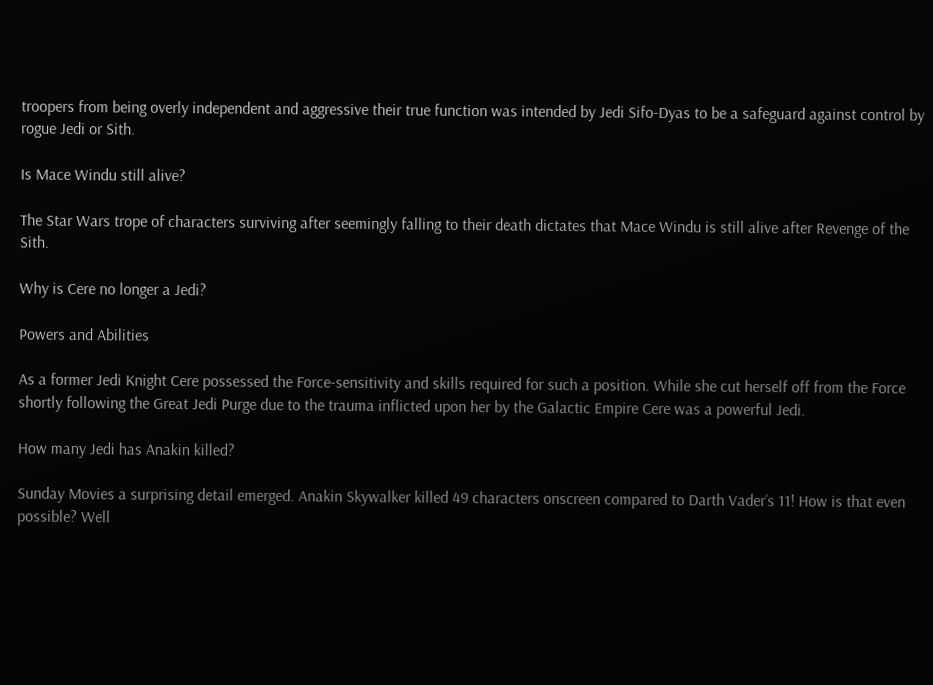troopers from being overly independent and aggressive their true function was intended by Jedi Sifo-Dyas to be a safeguard against control by rogue Jedi or Sith.

Is Mace Windu still alive?

The Star Wars trope of characters surviving after seemingly falling to their death dictates that Mace Windu is still alive after Revenge of the Sith.

Why is Cere no longer a Jedi?

Powers and Abilities

As a former Jedi Knight Cere possessed the Force-sensitivity and skills required for such a position. While she cut herself off from the Force shortly following the Great Jedi Purge due to the trauma inflicted upon her by the Galactic Empire Cere was a powerful Jedi.

How many Jedi has Anakin killed?

Sunday Movies a surprising detail emerged. Anakin Skywalker killed 49 characters onscreen compared to Darth Vader’s 11! How is that even possible? Well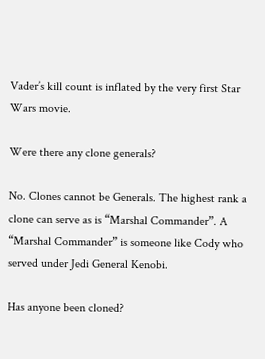Vader’s kill count is inflated by the very first Star Wars movie.

Were there any clone generals?

No. Clones cannot be Generals. The highest rank a clone can serve as is “Marshal Commander”. A “Marshal Commander” is someone like Cody who served under Jedi General Kenobi.

Has anyone been cloned?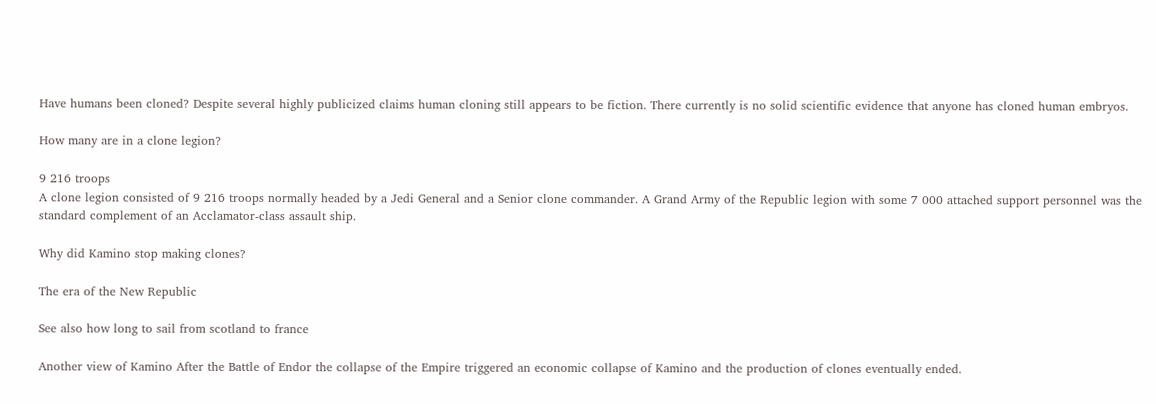Have humans been cloned? Despite several highly publicized claims human cloning still appears to be fiction. There currently is no solid scientific evidence that anyone has cloned human embryos.

How many are in a clone legion?

9 216 troops
A clone legion consisted of 9 216 troops normally headed by a Jedi General and a Senior clone commander. A Grand Army of the Republic legion with some 7 000 attached support personnel was the standard complement of an Acclamator-class assault ship.

Why did Kamino stop making clones?

The era of the New Republic

See also how long to sail from scotland to france

Another view of Kamino After the Battle of Endor the collapse of the Empire triggered an economic collapse of Kamino and the production of clones eventually ended.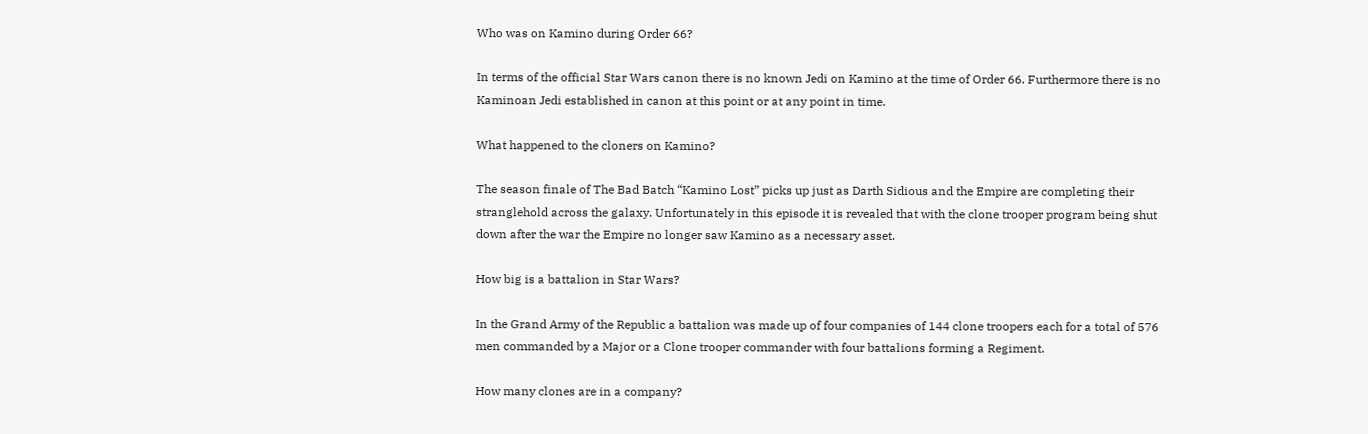Who was on Kamino during Order 66?

In terms of the official Star Wars canon there is no known Jedi on Kamino at the time of Order 66. Furthermore there is no Kaminoan Jedi established in canon at this point or at any point in time.

What happened to the cloners on Kamino?

The season finale of The Bad Batch “Kamino Lost” picks up just as Darth Sidious and the Empire are completing their stranglehold across the galaxy. Unfortunately in this episode it is revealed that with the clone trooper program being shut down after the war the Empire no longer saw Kamino as a necessary asset.

How big is a battalion in Star Wars?

In the Grand Army of the Republic a battalion was made up of four companies of 144 clone troopers each for a total of 576 men commanded by a Major or a Clone trooper commander with four battalions forming a Regiment.

How many clones are in a company?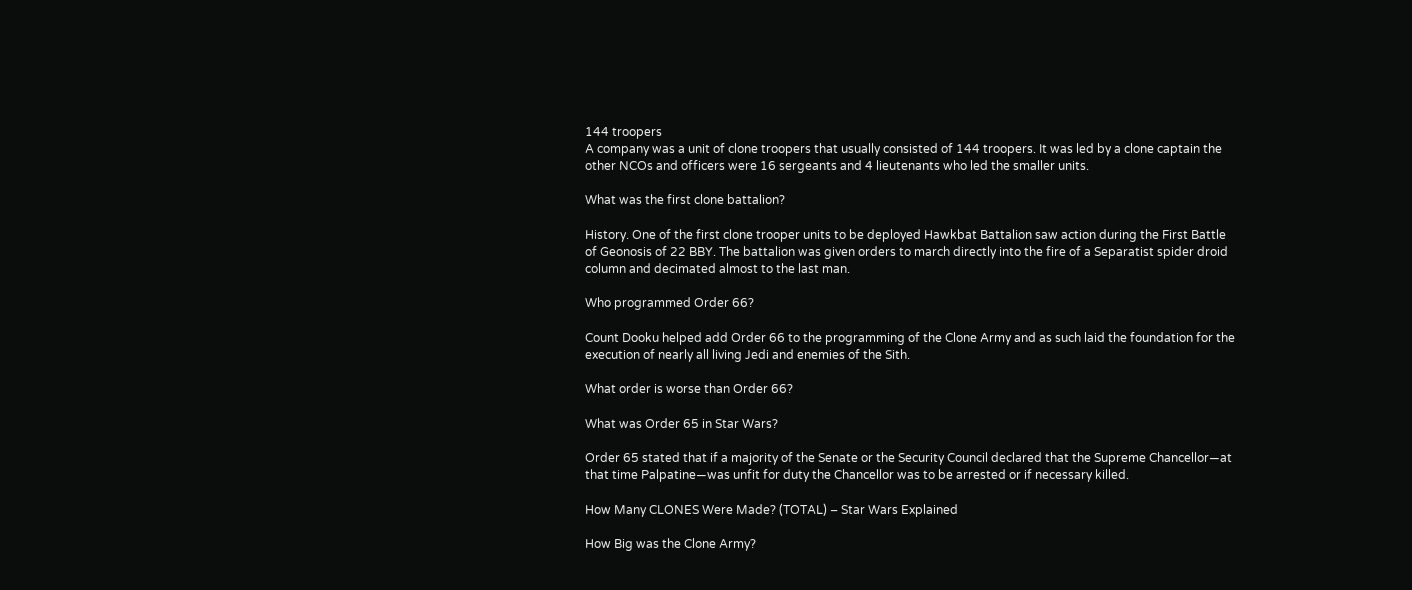144 troopers
A company was a unit of clone troopers that usually consisted of 144 troopers. It was led by a clone captain the other NCOs and officers were 16 sergeants and 4 lieutenants who led the smaller units.

What was the first clone battalion?

History. One of the first clone trooper units to be deployed Hawkbat Battalion saw action during the First Battle of Geonosis of 22 BBY. The battalion was given orders to march directly into the fire of a Separatist spider droid column and decimated almost to the last man.

Who programmed Order 66?

Count Dooku helped add Order 66 to the programming of the Clone Army and as such laid the foundation for the execution of nearly all living Jedi and enemies of the Sith.

What order is worse than Order 66?

What was Order 65 in Star Wars?

Order 65 stated that if a majority of the Senate or the Security Council declared that the Supreme Chancellor—at that time Palpatine—was unfit for duty the Chancellor was to be arrested or if necessary killed.

How Many CLONES Were Made? (TOTAL) – Star Wars Explained

How Big was the Clone Army?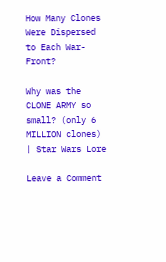How Many Clones Were Dispersed to Each War-Front?

Why was the CLONE ARMY so small? (only 6 MILLION clones) | Star Wars Lore

Leave a Comment